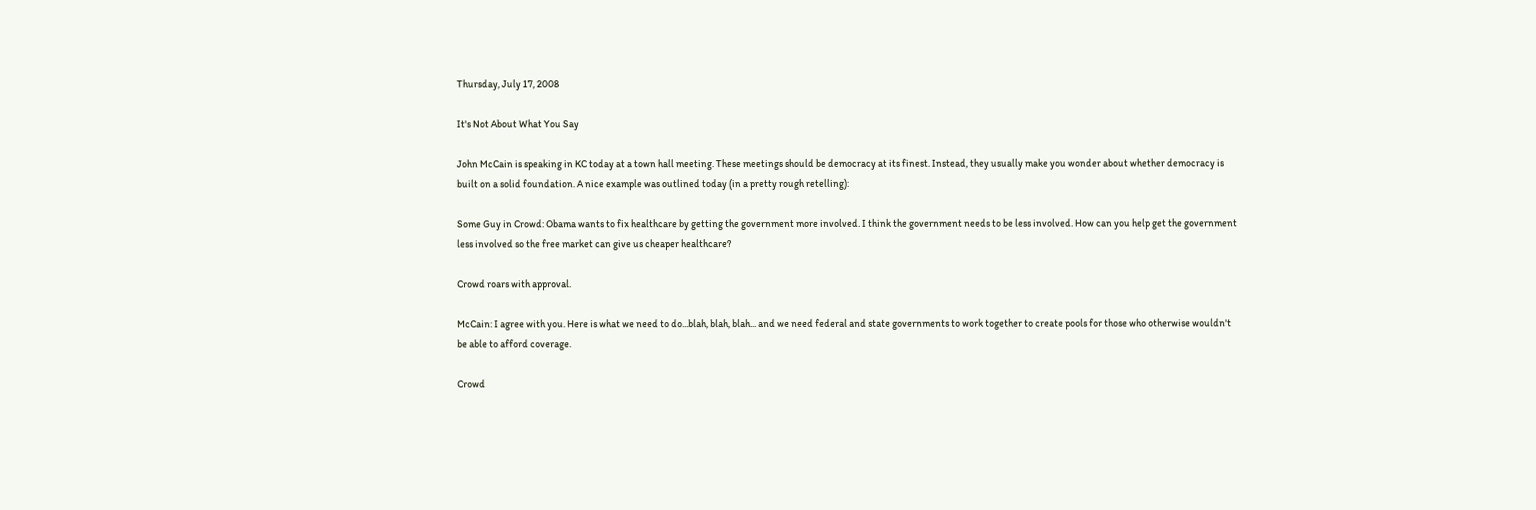Thursday, July 17, 2008

It's Not About What You Say

John McCain is speaking in KC today at a town hall meeting. These meetings should be democracy at its finest. Instead, they usually make you wonder about whether democracy is built on a solid foundation. A nice example was outlined today (in a pretty rough retelling):

Some Guy in Crowd: Obama wants to fix healthcare by getting the government more involved. I think the government needs to be less involved. How can you help get the government less involved so the free market can give us cheaper healthcare?

Crowd roars with approval.

McCain: I agree with you. Here is what we need to do...blah, blah, blah... and we need federal and state governments to work together to create pools for those who otherwise wouldn't be able to afford coverage.

Crowd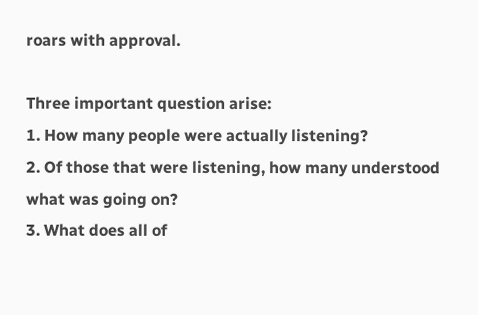roars with approval.

Three important question arise:
1. How many people were actually listening?
2. Of those that were listening, how many understood what was going on?
3. What does all of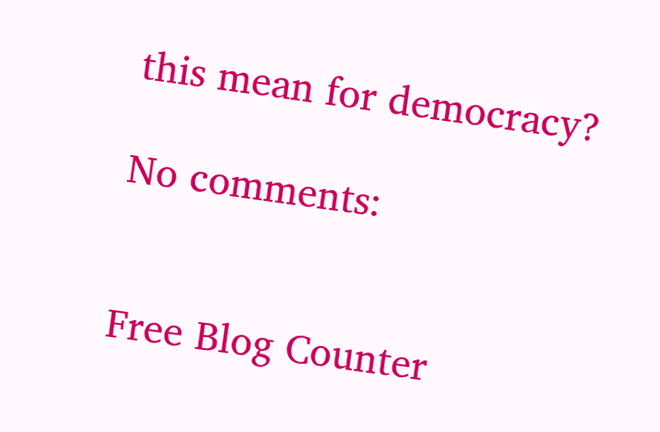this mean for democracy?

No comments:


Free Blog Counter